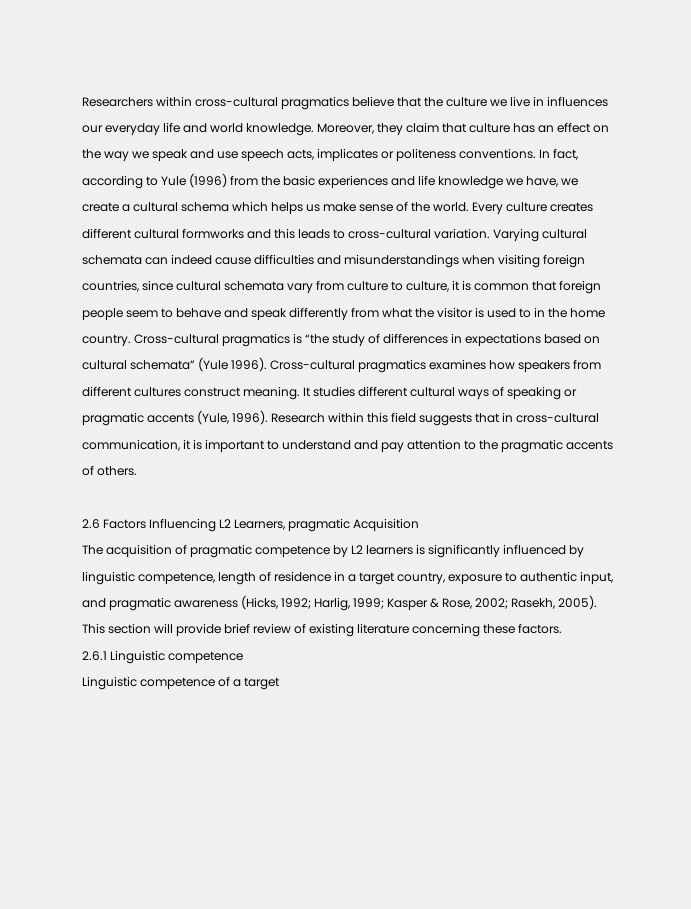Researchers within cross-cultural pragmatics believe that the culture we live in influences our everyday life and world knowledge. Moreover, they claim that culture has an effect on the way we speak and use speech acts, implicates or politeness conventions. In fact, according to Yule (1996) from the basic experiences and life knowledge we have, we create a cultural schema which helps us make sense of the world. Every culture creates different cultural formworks and this leads to cross-cultural variation. Varying cultural schemata can indeed cause difficulties and misunderstandings when visiting foreign countries, since cultural schemata vary from culture to culture, it is common that foreign people seem to behave and speak differently from what the visitor is used to in the home country. Cross-cultural pragmatics is “the study of differences in expectations based on cultural schemata” (Yule 1996). Cross-cultural pragmatics examines how speakers from different cultures construct meaning. It studies different cultural ways of speaking or pragmatic accents (Yule, 1996). Research within this field suggests that in cross-cultural communication, it is important to understand and pay attention to the pragmatic accents of others.

2.6 Factors Influencing L2 Learners, pragmatic Acquisition
The acquisition of pragmatic competence by L2 learners is significantly influenced by linguistic competence, length of residence in a target country, exposure to authentic input, and pragmatic awareness (Hicks, 1992; Harlig, 1999; Kasper & Rose, 2002; Rasekh, 2005). This section will provide brief review of existing literature concerning these factors.
2.6.1 Linguistic competence
Linguistic competence of a target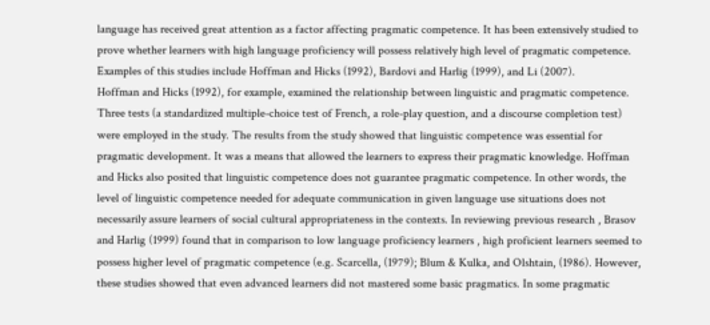language has received great attention as a factor affecting pragmatic competence. It has been extensively studied to prove whether learners with high language proficiency will possess relatively high level of pragmatic competence. Examples of this studies include Hoffman and Hicks (1992), Bardovi and Harlig (1999), and Li (2007).
Hoffman and Hicks (1992), for example, examined the relationship between linguistic and pragmatic competence. Three tests (a standardized multiple-choice test of French, a role-play question, and a discourse completion test) were employed in the study. The results from the study showed that linguistic competence was essential for pragmatic development. It was a means that allowed the learners to express their pragmatic knowledge. Hoffman and Hicks also posited that linguistic competence does not guarantee pragmatic competence. In other words, the level of linguistic competence needed for adequate communication in given language use situations does not necessarily assure learners of social cultural appropriateness in the contexts. In reviewing previous research , Brasov and Harlig (1999) found that in comparison to low language proficiency learners , high proficient learners seemed to possess higher level of pragmatic competence (e.g. Scarcella, (1979); Blum & Kulka, and Olshtain, (1986). However, these studies showed that even advanced learners did not mastered some basic pragmatics. In some pragmatic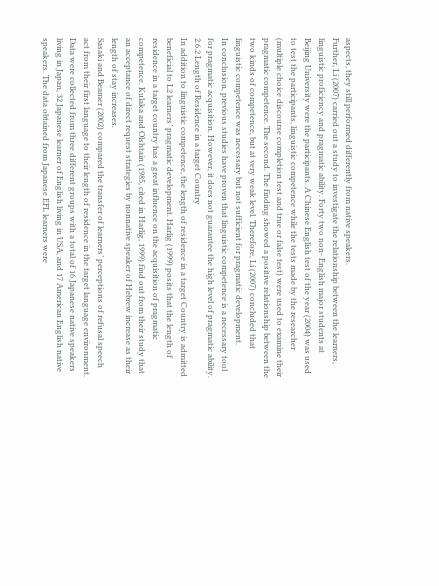aspects, they still performed differently from native speakers.
Further, Li (2007) carried out a study to investigate the relationship between the learners, linguistic proficiency and pragmatic ability. Forty two non- English major students at Beijing University were the participants. A Chinese English test of the year (2004) was used to test the participants, linguistic competence while the tests made by the researcher (multiple choice discourse completion test and true or false test) were used to examine their pragmatic competence. The second. The finding showed a positive relationship between the two kinds of competence, but at very weak level. Therefore, Li (2007) concluded that linguistic competence was necessary but not sufficient for pragmatic development.
In conclusion, previous studies have proven that linguistic competence is a necessary tool for pragmatic acquisition. However, it does not guarantee the high level of pragmatic ability.
2.6.2 Length of Residence in a target Country
In addition to linguistic competence, the length of residence in a target Country is admitted beneficial to L2 learners’ pragmatic development. Harlig (1999) posits that the length of residence in a target country has a great influence on the acquisition of pragmatic competence. Kulaka and Olshtain (1985, cited in Harlig, 1999) find out from their study that an acceptance of direct request strategies by nonnative speaker of Hebrew increase as their length of stay increases.
Sasaki and Beamer (2002) compared the transfer of learners’ perceptions of refusal speech act from their first language to their length of residence in the target language environment. Data were collected from three different groups with a total of 16 Japanese native speakers living in Japan, 32 Japanese learner of English living in USA, and 17 American English native speakers. The data obtained from Japanese EFL learners were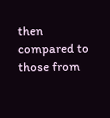then compared to those from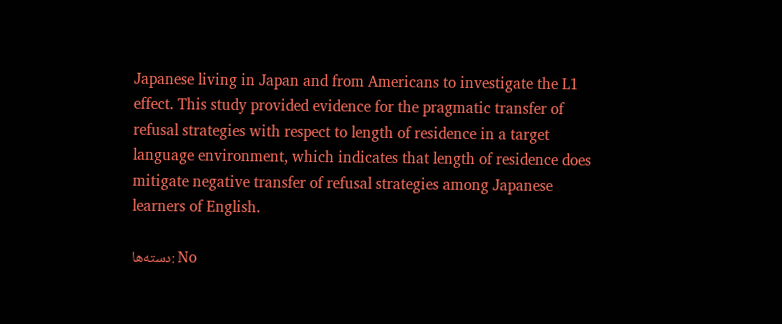Japanese living in Japan and from Americans to investigate the L1 effect. This study provided evidence for the pragmatic transfer of refusal strategies with respect to length of residence in a target language environment, which indicates that length of residence does mitigate negative transfer of refusal strategies among Japanese learners of English.

دسته‌ها: No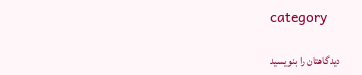category

دیدگاهتان را بنویسید